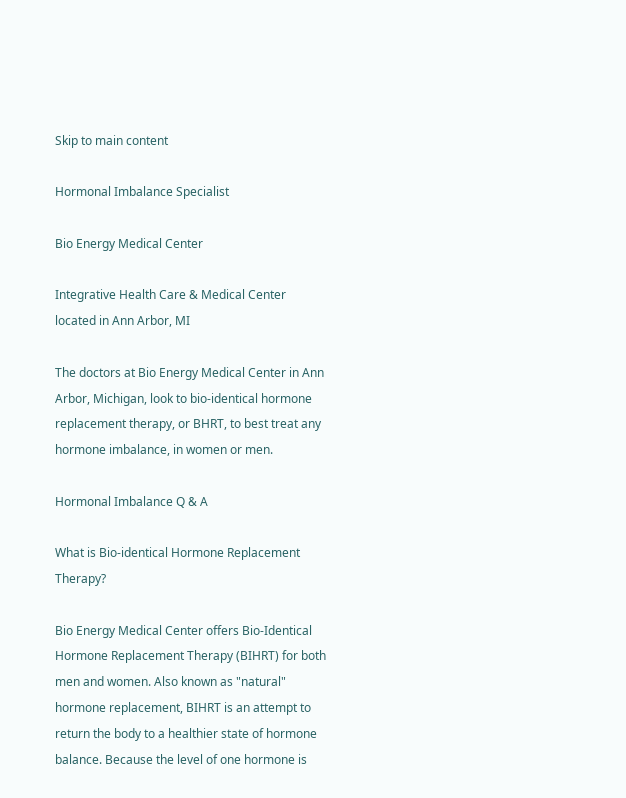Skip to main content

Hormonal Imbalance Specialist

Bio Energy Medical Center

Integrative Health Care & Medical Center located in Ann Arbor, MI

The doctors at Bio Energy Medical Center in Ann Arbor, Michigan, look to bio-identical hormone replacement therapy, or BHRT, to best treat any hormone imbalance, in women or men.

Hormonal Imbalance Q & A

What is Bio-identical Hormone Replacement Therapy?

Bio Energy Medical Center offers Bio-Identical Hormone Replacement Therapy (BIHRT) for both men and women. Also known as "natural" hormone replacement, BIHRT is an attempt to return the body to a healthier state of hormone balance. Because the level of one hormone is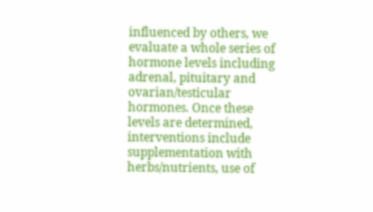influenced by others, we evaluate a whole series of hormone levels including adrenal, pituitary and ovarian/testicular hormones. Once these levels are determined, interventions include supplementation with herbs/nutrients, use of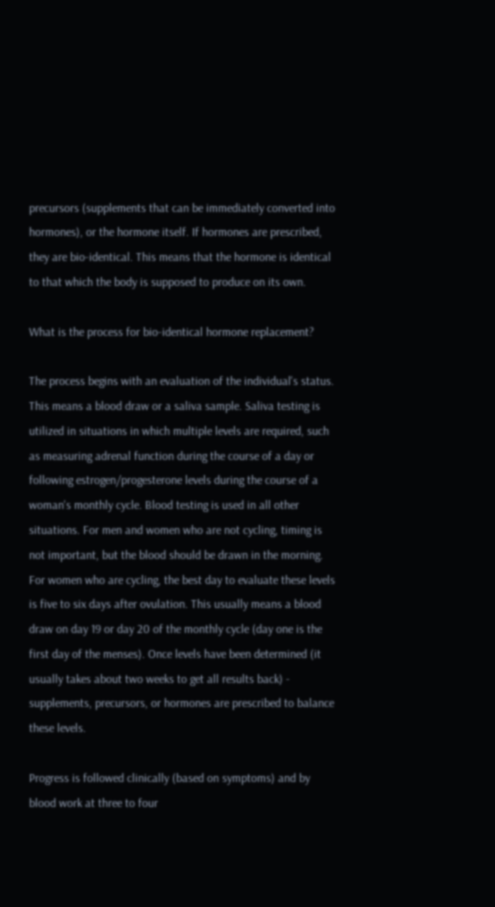precursors (supplements that can be immediately converted into hormones), or the hormone itself. If hormones are prescribed, they are bio-identical. This means that the hormone is identical to that which the body is supposed to produce on its own.

What is the process for bio-identical hormone replacement?

The process begins with an evaluation of the individual's status. This means a blood draw or a saliva sample. Saliva testing is utilized in situations in which multiple levels are required, such as measuring adrenal function during the course of a day or following estrogen/progesterone levels during the course of a woman's monthly cycle. Blood testing is used in all other situations. For men and women who are not cycling, timing is not important, but the blood should be drawn in the morning. For women who are cycling, the best day to evaluate these levels is five to six days after ovulation. This usually means a blood draw on day 19 or day 20 of the monthly cycle (day one is the first day of the menses). Once levels have been determined (it usually takes about two weeks to get all results back) - supplements, precursors, or hormones are prescribed to balance these levels.

Progress is followed clinically (based on symptoms) and by blood work at three to four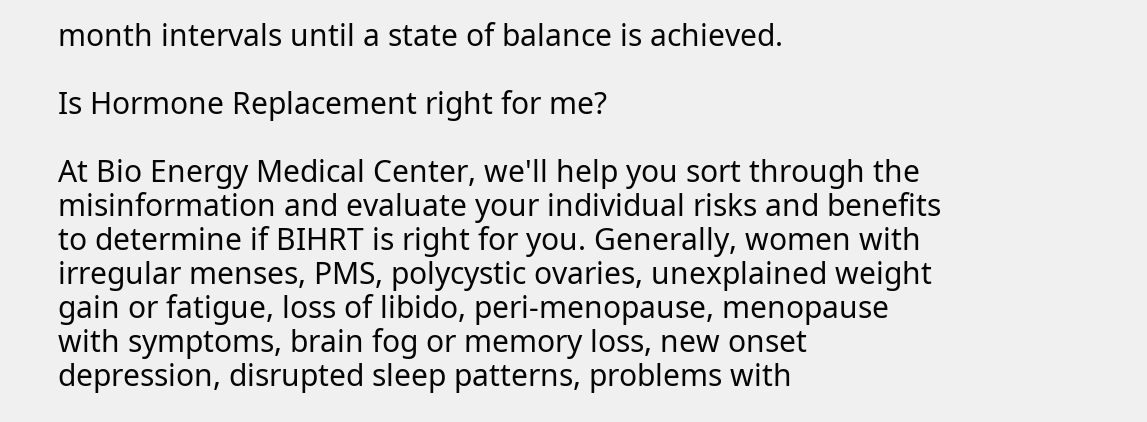month intervals until a state of balance is achieved.

Is Hormone Replacement right for me?

At Bio Energy Medical Center, we'll help you sort through the misinformation and evaluate your individual risks and benefits to determine if BIHRT is right for you. Generally, women with irregular menses, PMS, polycystic ovaries, unexplained weight gain or fatigue, loss of libido, peri-menopause, menopause with symptoms, brain fog or memory loss, new onset depression, disrupted sleep patterns, problems with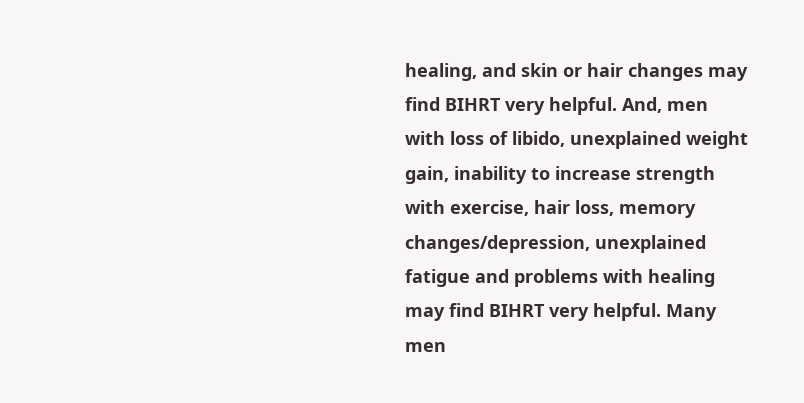healing, and skin or hair changes may find BIHRT very helpful. And, men with loss of libido, unexplained weight gain, inability to increase strength with exercise, hair loss, memory changes/depression, unexplained fatigue and problems with healing may find BIHRT very helpful. Many men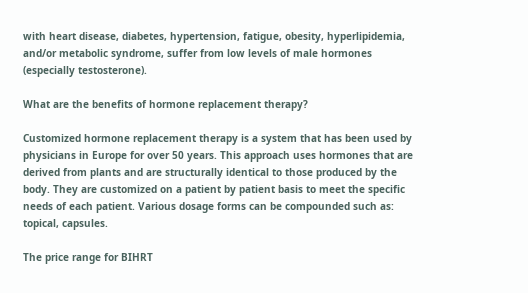with heart disease, diabetes, hypertension, fatigue, obesity, hyperlipidemia, and/or metabolic syndrome, suffer from low levels of male hormones (especially testosterone).

What are the benefits of hormone replacement therapy?

Customized hormone replacement therapy is a system that has been used by physicians in Europe for over 50 years. This approach uses hormones that are derived from plants and are structurally identical to those produced by the body. They are customized on a patient by patient basis to meet the specific needs of each patient. Various dosage forms can be compounded such as: topical, capsules.

The price range for BIHRT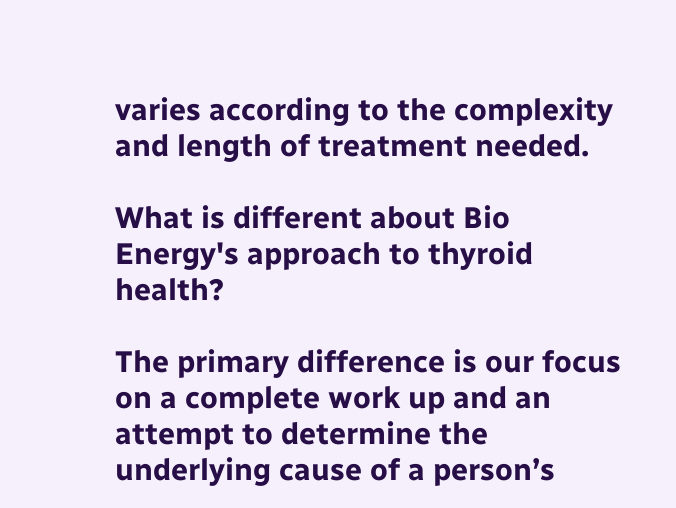varies according to the complexity and length of treatment needed.

What is different about Bio Energy's approach to thyroid health?

The primary difference is our focus on a complete work up and an attempt to determine the underlying cause of a person’s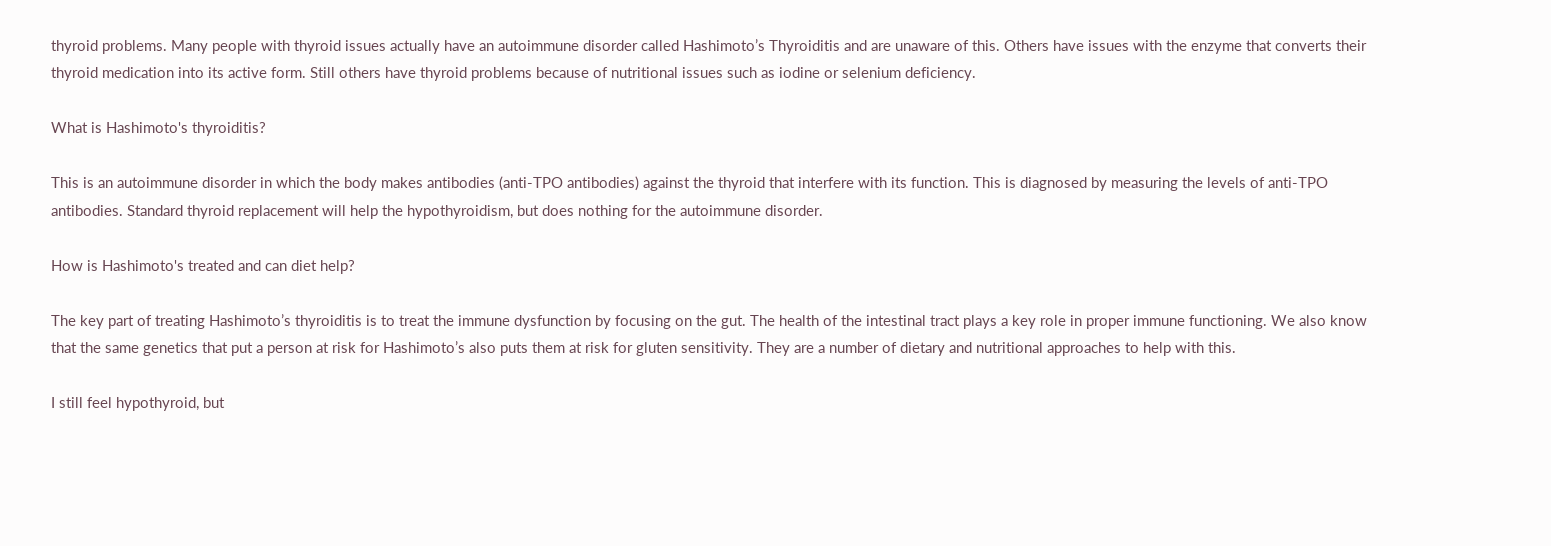thyroid problems. Many people with thyroid issues actually have an autoimmune disorder called Hashimoto’s Thyroiditis and are unaware of this. Others have issues with the enzyme that converts their thyroid medication into its active form. Still others have thyroid problems because of nutritional issues such as iodine or selenium deficiency.

What is Hashimoto's thyroiditis?

This is an autoimmune disorder in which the body makes antibodies (anti-TPO antibodies) against the thyroid that interfere with its function. This is diagnosed by measuring the levels of anti-TPO antibodies. Standard thyroid replacement will help the hypothyroidism, but does nothing for the autoimmune disorder.

How is Hashimoto's treated and can diet help?

The key part of treating Hashimoto’s thyroiditis is to treat the immune dysfunction by focusing on the gut. The health of the intestinal tract plays a key role in proper immune functioning. We also know that the same genetics that put a person at risk for Hashimoto’s also puts them at risk for gluten sensitivity. They are a number of dietary and nutritional approaches to help with this.

I still feel hypothyroid, but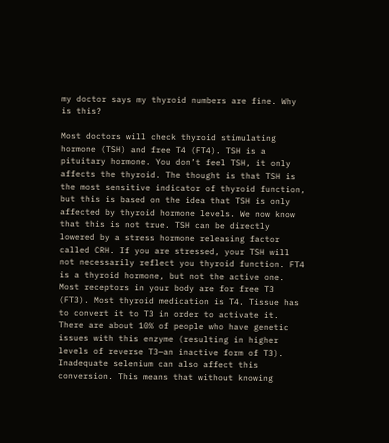my doctor says my thyroid numbers are fine. Why is this?

Most doctors will check thyroid stimulating hormone (TSH) and free T4 (FT4). TSH is a pituitary hormone. You don’t feel TSH, it only affects the thyroid. The thought is that TSH is the most sensitive indicator of thyroid function, but this is based on the idea that TSH is only affected by thyroid hormone levels. We now know that this is not true. TSH can be directly lowered by a stress hormone releasing factor called CRH. If you are stressed, your TSH will not necessarily reflect you thyroid function. FT4 is a thyroid hormone, but not the active one. Most receptors in your body are for free T3 (FT3). Most thyroid medication is T4. Tissue has to convert it to T3 in order to activate it. There are about 10% of people who have genetic issues with this enzyme (resulting in higher levels of reverse T3—an inactive form of T3). Inadequate selenium can also affect this conversion. This means that without knowing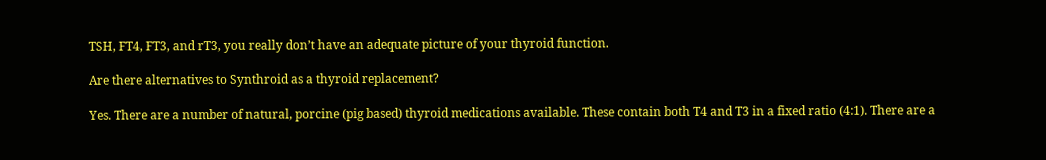TSH, FT4, FT3, and rT3, you really don’t have an adequate picture of your thyroid function.

Are there alternatives to Synthroid as a thyroid replacement?

Yes. There are a number of natural, porcine (pig based) thyroid medications available. These contain both T4 and T3 in a fixed ratio (4:1). There are a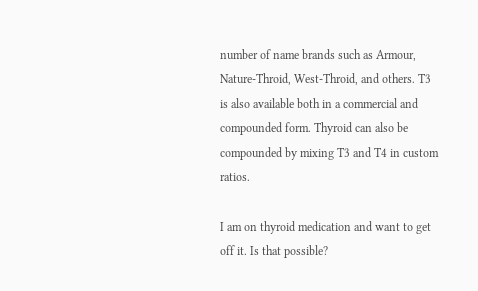number of name brands such as Armour, Nature-Throid, West-Throid, and others. T3 is also available both in a commercial and compounded form. Thyroid can also be compounded by mixing T3 and T4 in custom ratios.

I am on thyroid medication and want to get off it. Is that possible?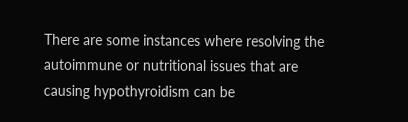There are some instances where resolving the autoimmune or nutritional issues that are causing hypothyroidism can be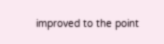improved to the point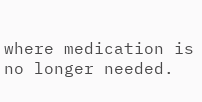where medication is no longer needed.